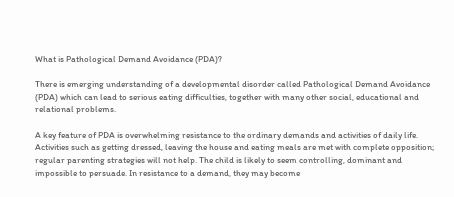What is Pathological Demand Avoidance (PDA)?

There is emerging understanding of a developmental disorder called Pathological Demand Avoidance (PDA) which can lead to serious eating difficulties, together with many other social, educational and relational problems.

A key feature of PDA is overwhelming resistance to the ordinary demands and activities of daily life. Activities such as getting dressed, leaving the house and eating meals are met with complete opposition; regular parenting strategies will not help. The child is likely to seem controlling, dominant and impossible to persuade. In resistance to a demand, they may become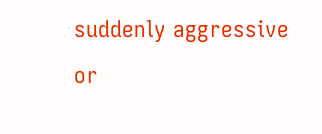suddenly aggressive or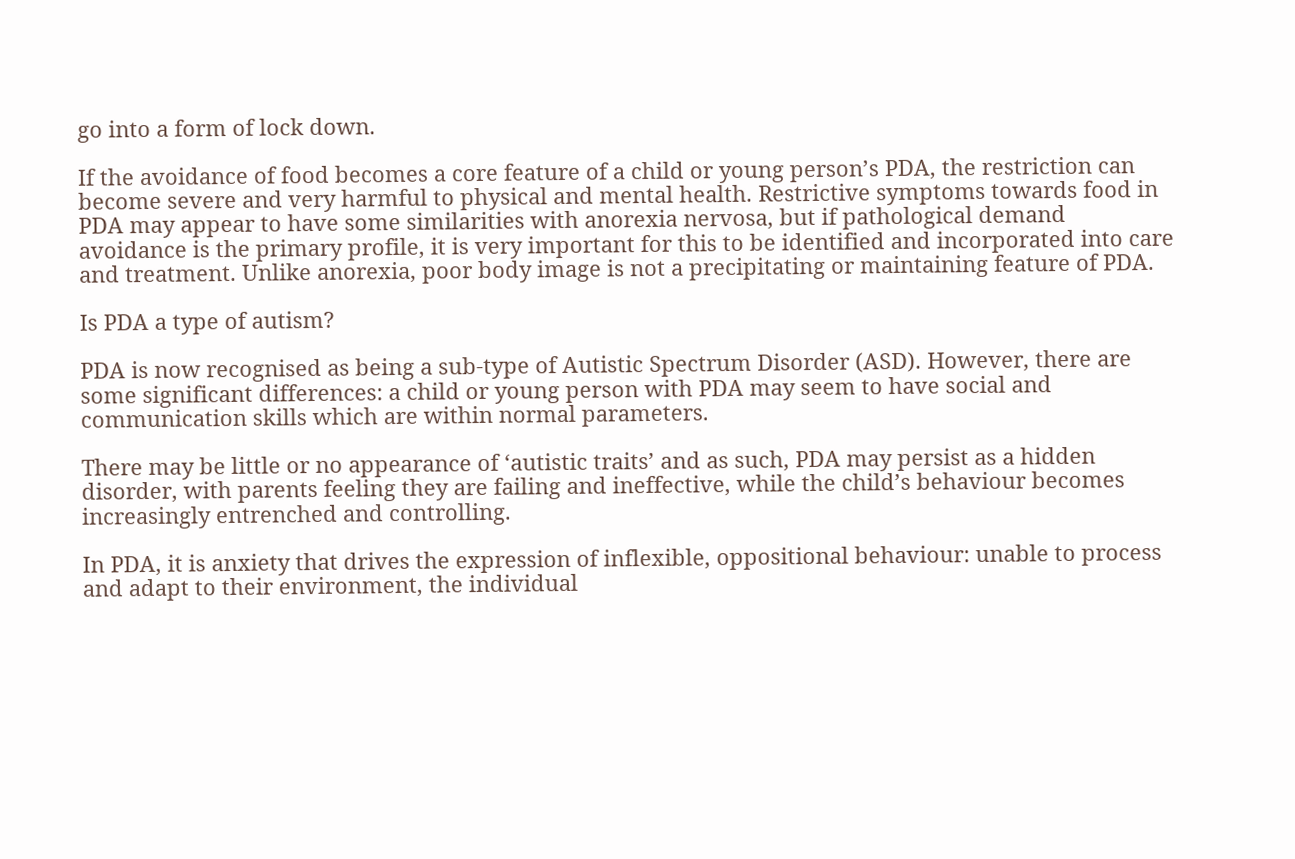go into a form of lock down.

If the avoidance of food becomes a core feature of a child or young person’s PDA, the restriction can become severe and very harmful to physical and mental health. Restrictive symptoms towards food in PDA may appear to have some similarities with anorexia nervosa, but if pathological demand avoidance is the primary profile, it is very important for this to be identified and incorporated into care and treatment. Unlike anorexia, poor body image is not a precipitating or maintaining feature of PDA.

Is PDA a type of autism?

PDA is now recognised as being a sub-type of Autistic Spectrum Disorder (ASD). However, there are some significant differences: a child or young person with PDA may seem to have social and communication skills which are within normal parameters.

There may be little or no appearance of ‘autistic traits’ and as such, PDA may persist as a hidden disorder, with parents feeling they are failing and ineffective, while the child’s behaviour becomes increasingly entrenched and controlling.

In PDA, it is anxiety that drives the expression of inflexible, oppositional behaviour: unable to process and adapt to their environment, the individual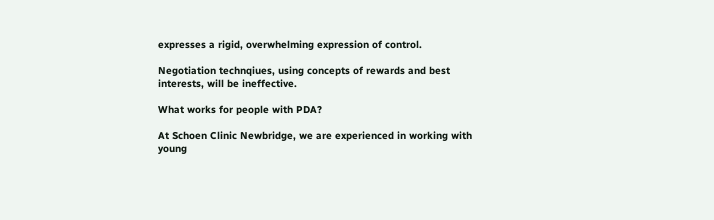expresses a rigid, overwhelming expression of control.

Negotiation technqiues, using concepts of rewards and best interests, will be ineffective.

What works for people with PDA?

At Schoen Clinic Newbridge, we are experienced in working with young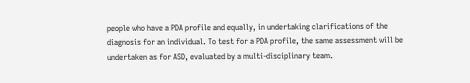people who have a PDA profile and equally, in undertaking clarifications of the diagnosis for an individual. To test for a PDA profile, the same assessment will be undertaken as for ASD, evaluated by a multi-disciplinary team.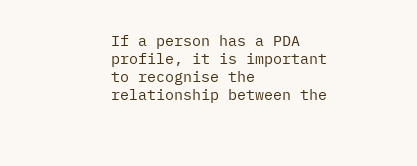If a person has a PDA profile, it is important to recognise the relationship between the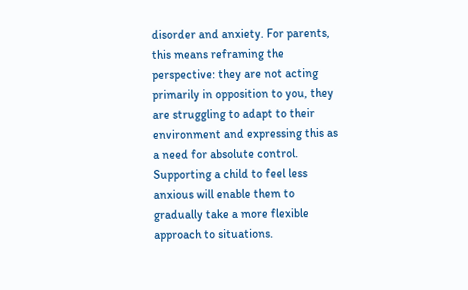disorder and anxiety. For parents, this means reframing the perspective: they are not acting primarily in opposition to you, they are struggling to adapt to their environment and expressing this as a need for absolute control. Supporting a child to feel less anxious will enable them to gradually take a more flexible approach to situations.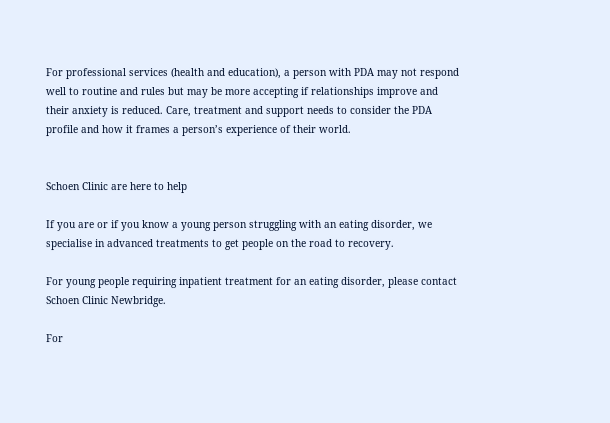For professional services (health and education), a person with PDA may not respond well to routine and rules but may be more accepting if relationships improve and their anxiety is reduced. Care, treatment and support needs to consider the PDA profile and how it frames a person’s experience of their world.


Schoen Clinic are here to help

If you are or if you know a young person struggling with an eating disorder, we specialise in advanced treatments to get people on the road to recovery.

For young people requiring inpatient treatment for an eating disorder, please contact Schoen Clinic Newbridge.

For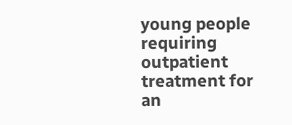young people requiring outpatient treatment for an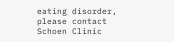eating disorder, please contact Schoen Clinic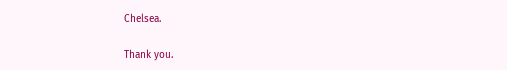Chelsea.

Thank you.